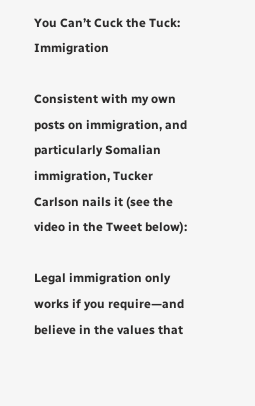You Can’t Cuck the Tuck: Immigration

Consistent with my own posts on immigration, and particularly Somalian immigration, Tucker Carlson nails it (see the video in the Tweet below):

Legal immigration only works if you require—and believe in the values that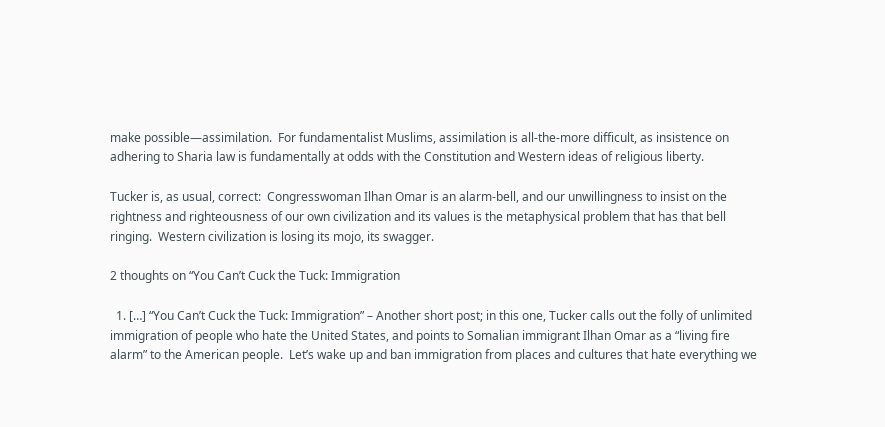make possible—assimilation.  For fundamentalist Muslims, assimilation is all-the-more difficult, as insistence on adhering to Sharia law is fundamentally at odds with the Constitution and Western ideas of religious liberty.

Tucker is, as usual, correct:  Congresswoman Ilhan Omar is an alarm-bell, and our unwillingness to insist on the rightness and righteousness of our own civilization and its values is the metaphysical problem that has that bell ringing.  Western civilization is losing its mojo, its swagger.

2 thoughts on “You Can’t Cuck the Tuck: Immigration

  1. […] “You Can’t Cuck the Tuck: Immigration” – Another short post; in this one, Tucker calls out the folly of unlimited immigration of people who hate the United States, and points to Somalian immigrant Ilhan Omar as a “living fire alarm” to the American people.  Let’s wake up and ban immigration from places and cultures that hate everything we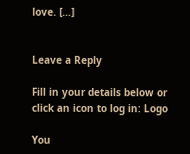love. […]


Leave a Reply

Fill in your details below or click an icon to log in: Logo

You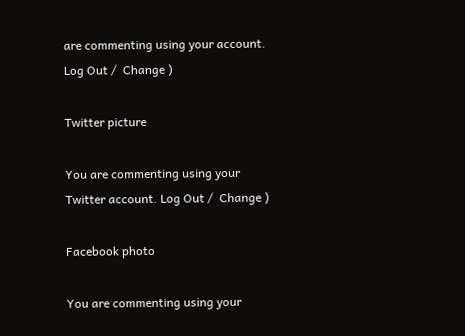are commenting using your account. Log Out /  Change )

Twitter picture

You are commenting using your Twitter account. Log Out /  Change )

Facebook photo

You are commenting using your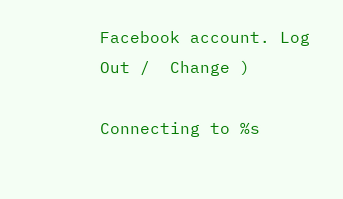Facebook account. Log Out /  Change )

Connecting to %s